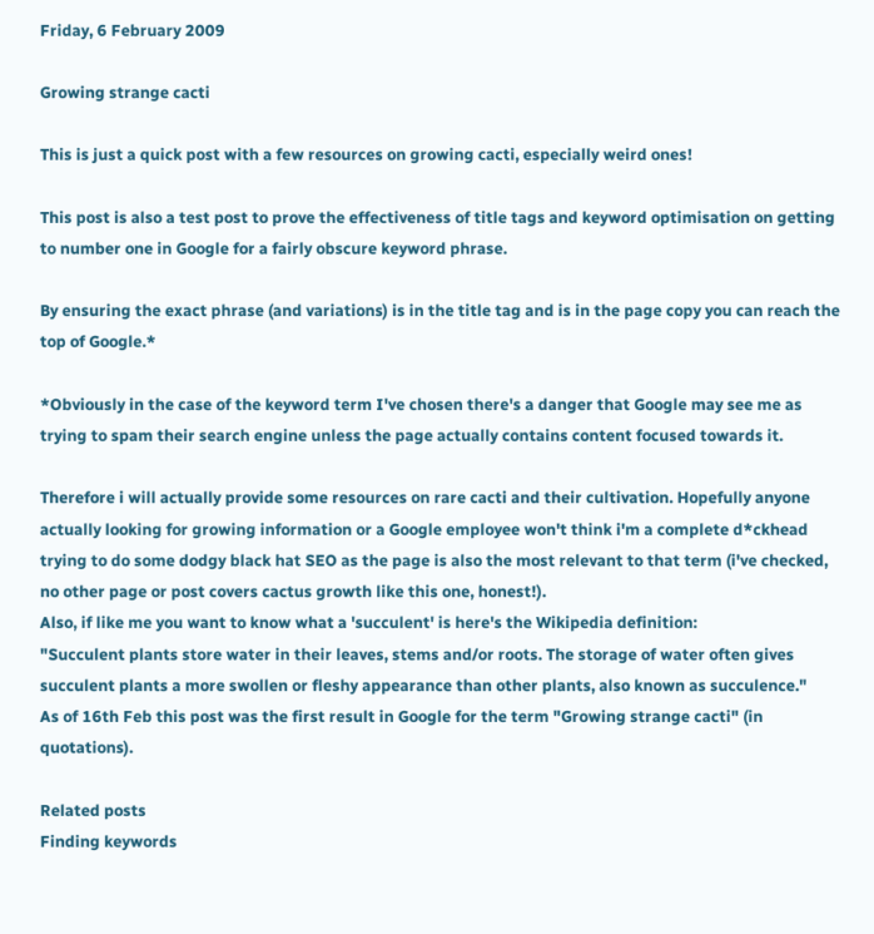Friday, 6 February 2009

Growing strange cacti

This is just a quick post with a few resources on growing cacti, especially weird ones!

This post is also a test post to prove the effectiveness of title tags and keyword optimisation on getting to number one in Google for a fairly obscure keyword phrase.

By ensuring the exact phrase (and variations) is in the title tag and is in the page copy you can reach the top of Google.*

*Obviously in the case of the keyword term I've chosen there's a danger that Google may see me as trying to spam their search engine unless the page actually contains content focused towards it.

Therefore i will actually provide some resources on rare cacti and their cultivation. Hopefully anyone actually looking for growing information or a Google employee won't think i'm a complete d*ckhead trying to do some dodgy black hat SEO as the page is also the most relevant to that term (i've checked, no other page or post covers cactus growth like this one, honest!).
Also, if like me you want to know what a 'succulent' is here's the Wikipedia definition:
"Succulent plants store water in their leaves, stems and/or roots. The storage of water often gives succulent plants a more swollen or fleshy appearance than other plants, also known as succulence."
As of 16th Feb this post was the first result in Google for the term "Growing strange cacti" (in quotations).

Related posts
Finding keywords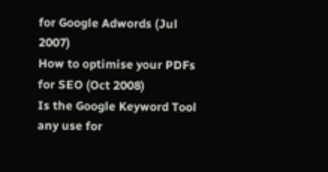for Google Adwords (Jul 2007)
How to optimise your PDFs for SEO (Oct 2008)
Is the Google Keyword Tool any use for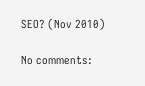SEO? (Nov 2010)

No comments: